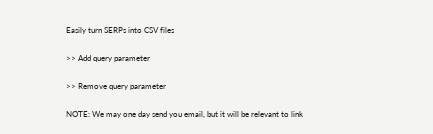Easily turn SERPs into CSV files

>> Add query parameter

>> Remove query parameter

NOTE: We may one day send you email, but it will be relevant to link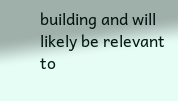building and will likely be relevant to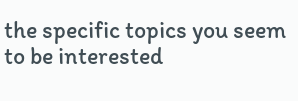the specific topics you seem to be interested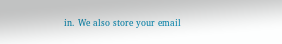in. We also store your email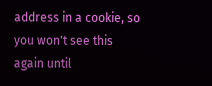address in a cookie, so you won't see this again until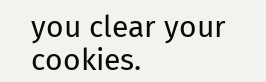you clear your cookies.